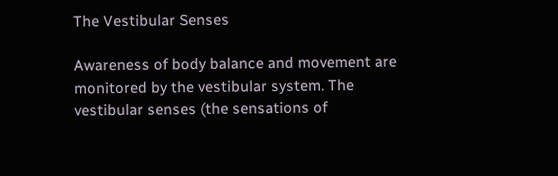The Vestibular Senses

Awareness of body balance and movement are monitored by the vestibular system. The vestibular senses (the sensations of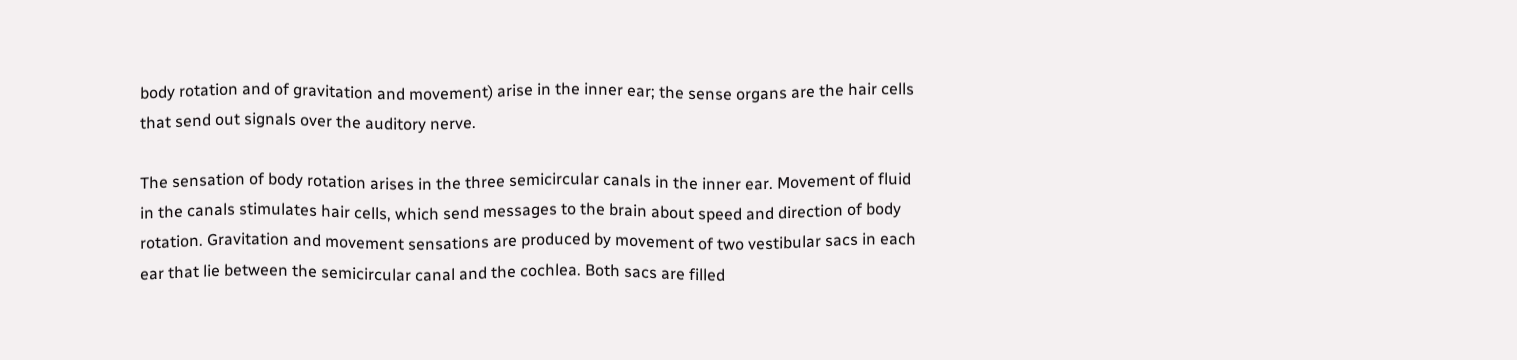body rotation and of gravitation and movement) arise in the inner ear; the sense organs are the hair cells that send out signals over the auditory nerve.

The sensation of body rotation arises in the three semicircular canals in the inner ear. Movement of fluid in the canals stimulates hair cells, which send messages to the brain about speed and direction of body rotation. Gravitation and movement sensations are produced by movement of two vestibular sacs in each ear that lie between the semicircular canal and the cochlea. Both sacs are filled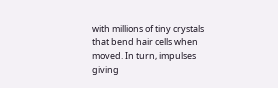with millions of tiny crystals that bend hair cells when moved. In turn, impulses giving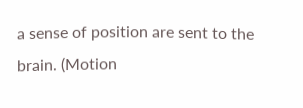a sense of position are sent to the brain. (Motion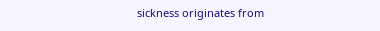sickness originates from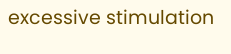excessive stimulation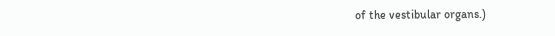of the vestibular organs.)